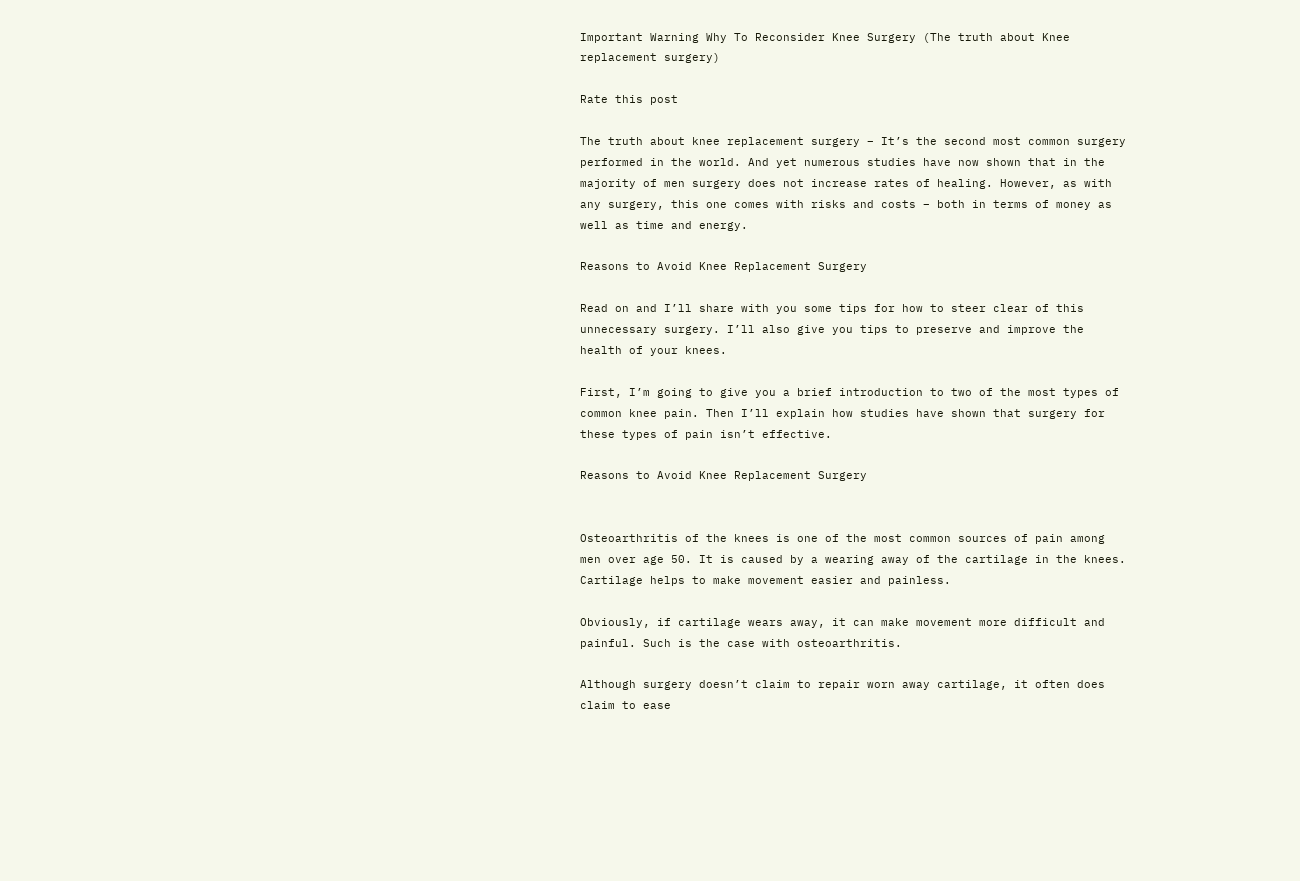Important Warning Why To Reconsider Knee Surgery (The truth about Knee replacement surgery)

Rate this post

The truth about knee replacement surgery – It’s the second most common surgery performed in the world. And yet numerous studies have now shown that in the majority of men surgery does not increase rates of healing. However, as with any surgery, this one comes with risks and costs – both in terms of money as well as time and energy.

Reasons to Avoid Knee Replacement Surgery

Read on and I’ll share with you some tips for how to steer clear of this unnecessary surgery. I’ll also give you tips to preserve and improve the health of your knees.

First, I’m going to give you a brief introduction to two of the most types of common knee pain. Then I’ll explain how studies have shown that surgery for these types of pain isn’t effective.

Reasons to Avoid Knee Replacement Surgery


Osteoarthritis of the knees is one of the most common sources of pain among men over age 50. It is caused by a wearing away of the cartilage in the knees. Cartilage helps to make movement easier and painless.

Obviously, if cartilage wears away, it can make movement more difficult and painful. Such is the case with osteoarthritis.

Although surgery doesn’t claim to repair worn away cartilage, it often does claim to ease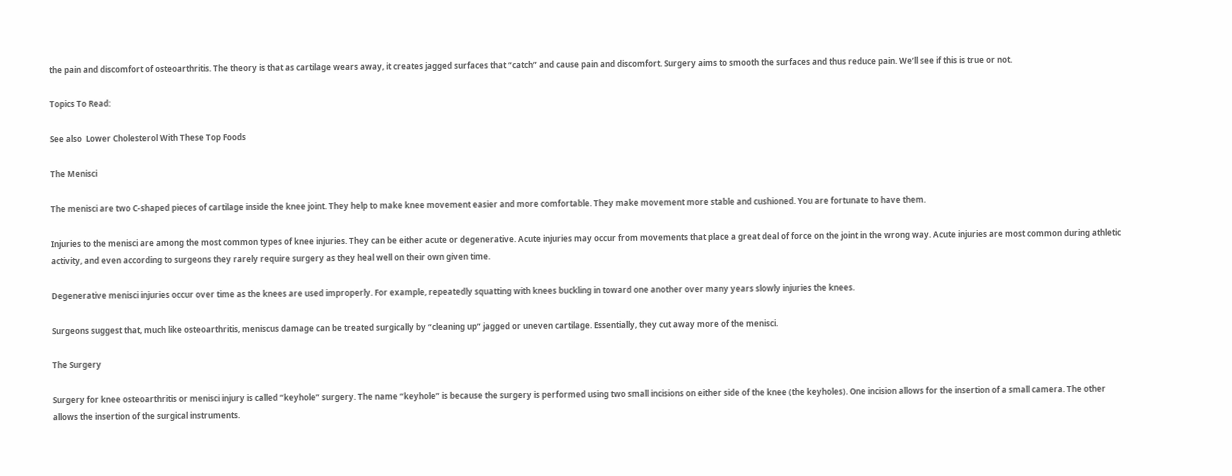the pain and discomfort of osteoarthritis. The theory is that as cartilage wears away, it creates jagged surfaces that “catch” and cause pain and discomfort. Surgery aims to smooth the surfaces and thus reduce pain. We’ll see if this is true or not.

Topics To Read:

See also  Lower Cholesterol With These Top Foods

The Menisci

The menisci are two C-shaped pieces of cartilage inside the knee joint. They help to make knee movement easier and more comfortable. They make movement more stable and cushioned. You are fortunate to have them.

Injuries to the menisci are among the most common types of knee injuries. They can be either acute or degenerative. Acute injuries may occur from movements that place a great deal of force on the joint in the wrong way. Acute injuries are most common during athletic activity, and even according to surgeons they rarely require surgery as they heal well on their own given time.

Degenerative menisci injuries occur over time as the knees are used improperly. For example, repeatedly squatting with knees buckling in toward one another over many years slowly injuries the knees.

Surgeons suggest that, much like osteoarthritis, meniscus damage can be treated surgically by “cleaning up” jagged or uneven cartilage. Essentially, they cut away more of the menisci.

The Surgery

Surgery for knee osteoarthritis or menisci injury is called “keyhole” surgery. The name “keyhole” is because the surgery is performed using two small incisions on either side of the knee (the keyholes). One incision allows for the insertion of a small camera. The other allows the insertion of the surgical instruments.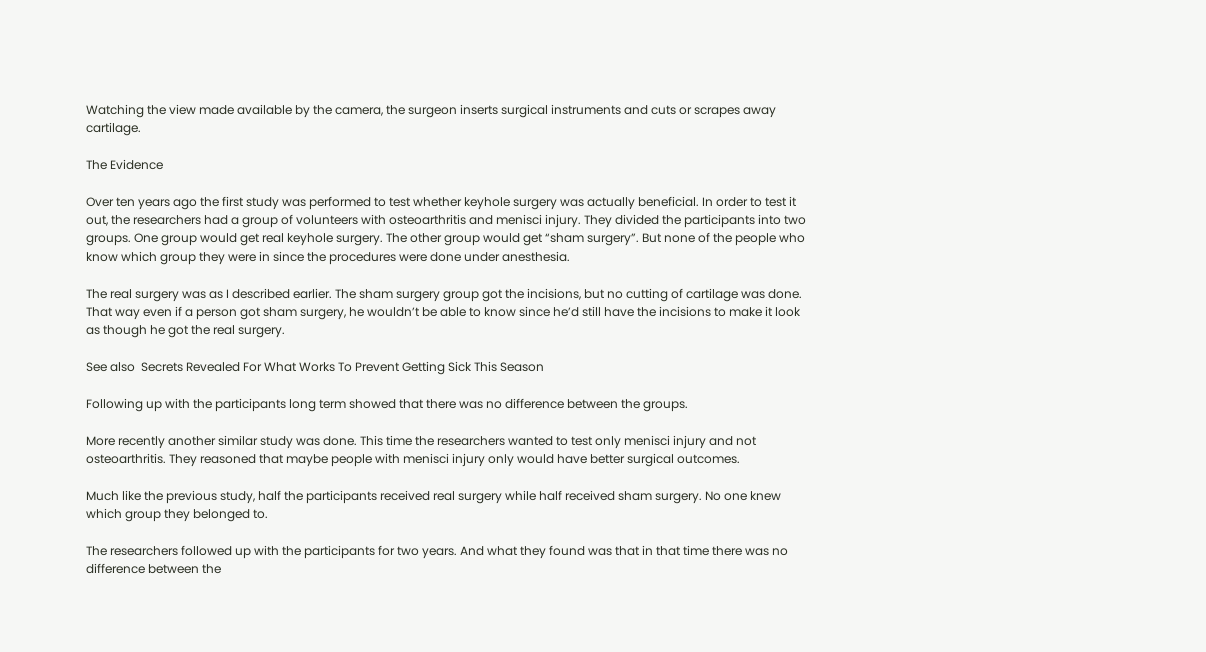Watching the view made available by the camera, the surgeon inserts surgical instruments and cuts or scrapes away cartilage.

The Evidence

Over ten years ago the first study was performed to test whether keyhole surgery was actually beneficial. In order to test it out, the researchers had a group of volunteers with osteoarthritis and menisci injury. They divided the participants into two groups. One group would get real keyhole surgery. The other group would get “sham surgery”. But none of the people who know which group they were in since the procedures were done under anesthesia.

The real surgery was as I described earlier. The sham surgery group got the incisions, but no cutting of cartilage was done. That way even if a person got sham surgery, he wouldn’t be able to know since he’d still have the incisions to make it look as though he got the real surgery.

See also  Secrets Revealed For What Works To Prevent Getting Sick This Season

Following up with the participants long term showed that there was no difference between the groups.

More recently another similar study was done. This time the researchers wanted to test only menisci injury and not osteoarthritis. They reasoned that maybe people with menisci injury only would have better surgical outcomes.

Much like the previous study, half the participants received real surgery while half received sham surgery. No one knew which group they belonged to.

The researchers followed up with the participants for two years. And what they found was that in that time there was no difference between the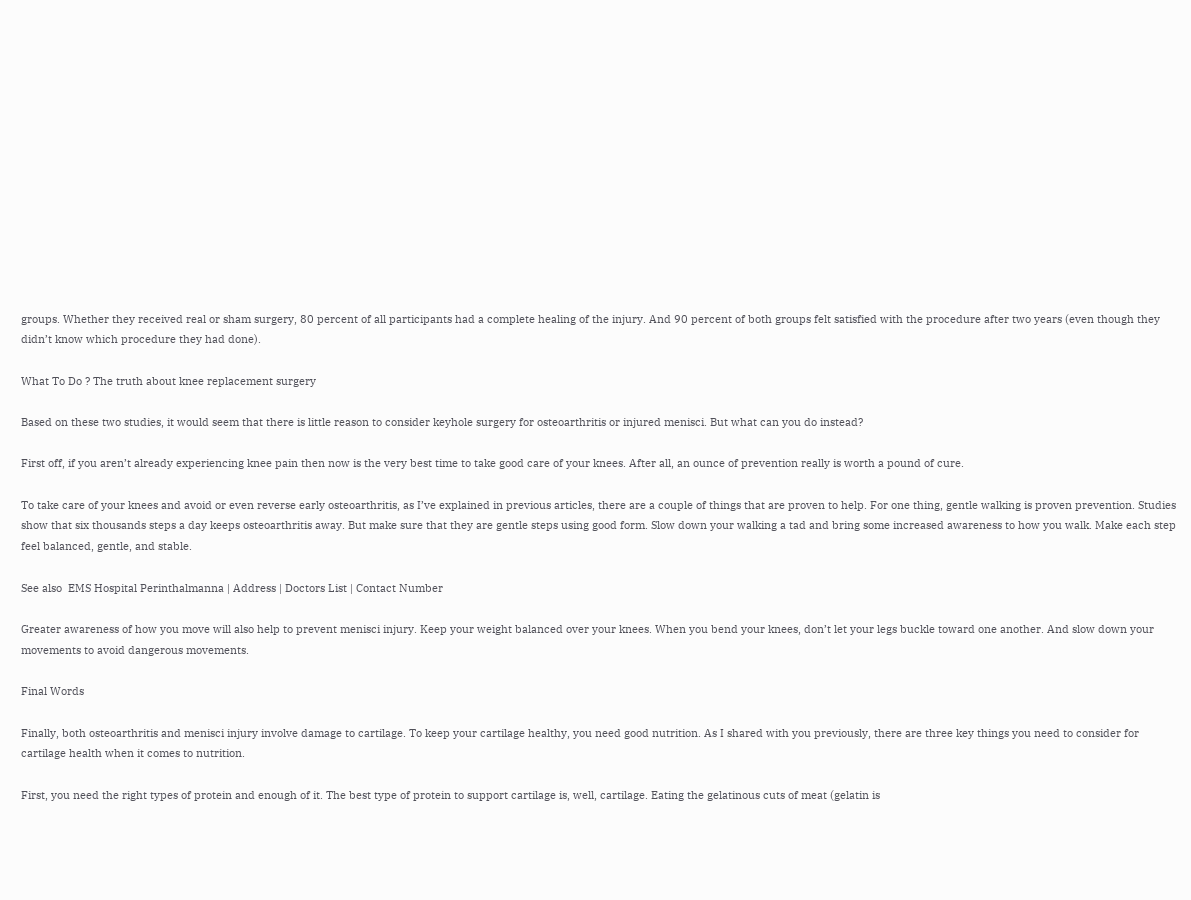groups. Whether they received real or sham surgery, 80 percent of all participants had a complete healing of the injury. And 90 percent of both groups felt satisfied with the procedure after two years (even though they didn’t know which procedure they had done).

What To Do ? The truth about knee replacement surgery

Based on these two studies, it would seem that there is little reason to consider keyhole surgery for osteoarthritis or injured menisci. But what can you do instead?

First off, if you aren’t already experiencing knee pain then now is the very best time to take good care of your knees. After all, an ounce of prevention really is worth a pound of cure.

To take care of your knees and avoid or even reverse early osteoarthritis, as I’ve explained in previous articles, there are a couple of things that are proven to help. For one thing, gentle walking is proven prevention. Studies show that six thousands steps a day keeps osteoarthritis away. But make sure that they are gentle steps using good form. Slow down your walking a tad and bring some increased awareness to how you walk. Make each step feel balanced, gentle, and stable.

See also  EMS Hospital Perinthalmanna | Address | Doctors List | Contact Number

Greater awareness of how you move will also help to prevent menisci injury. Keep your weight balanced over your knees. When you bend your knees, don’t let your legs buckle toward one another. And slow down your movements to avoid dangerous movements.

Final Words

Finally, both osteoarthritis and menisci injury involve damage to cartilage. To keep your cartilage healthy, you need good nutrition. As I shared with you previously, there are three key things you need to consider for cartilage health when it comes to nutrition.

First, you need the right types of protein and enough of it. The best type of protein to support cartilage is, well, cartilage. Eating the gelatinous cuts of meat (gelatin is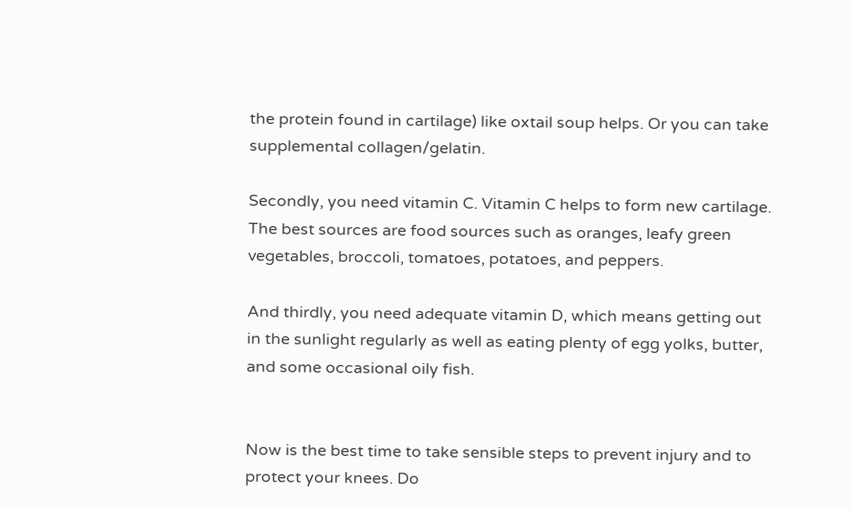the protein found in cartilage) like oxtail soup helps. Or you can take supplemental collagen/gelatin.

Secondly, you need vitamin C. Vitamin C helps to form new cartilage. The best sources are food sources such as oranges, leafy green vegetables, broccoli, tomatoes, potatoes, and peppers.

And thirdly, you need adequate vitamin D, which means getting out in the sunlight regularly as well as eating plenty of egg yolks, butter, and some occasional oily fish.


Now is the best time to take sensible steps to prevent injury and to protect your knees. Do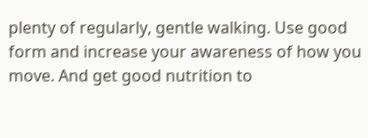plenty of regularly, gentle walking. Use good form and increase your awareness of how you move. And get good nutrition to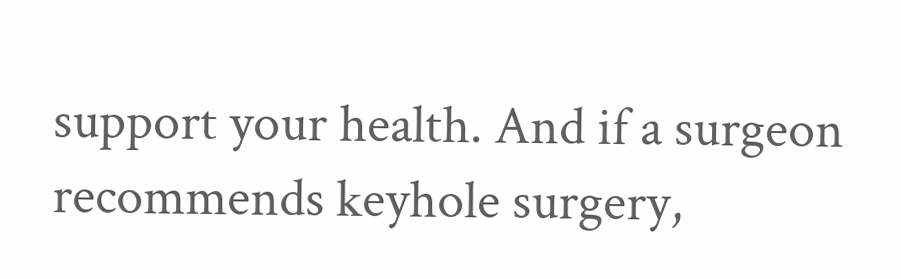support your health. And if a surgeon recommends keyhole surgery,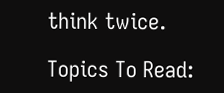think twice.

Topics To Read: